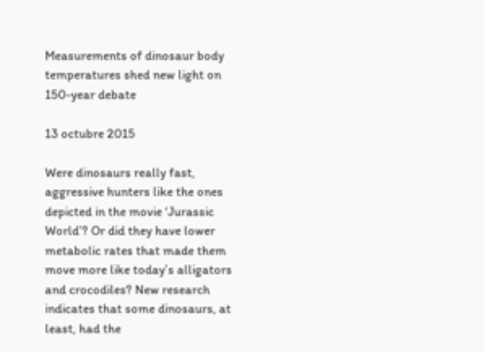Measurements of dinosaur body temperatures shed new light on 150-year debate

13 octubre 2015

Were dinosaurs really fast, aggressive hunters like the ones depicted in the movie ‘Jurassic World’? Or did they have lower metabolic rates that made them move more like today’s alligators and crocodiles? New research indicates that some dinosaurs, at least, had the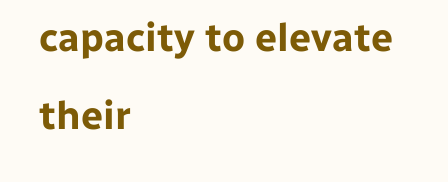capacity to elevate their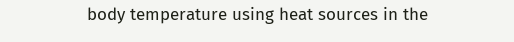body temperature using heat sources in the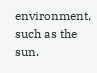environment, such as the sun.